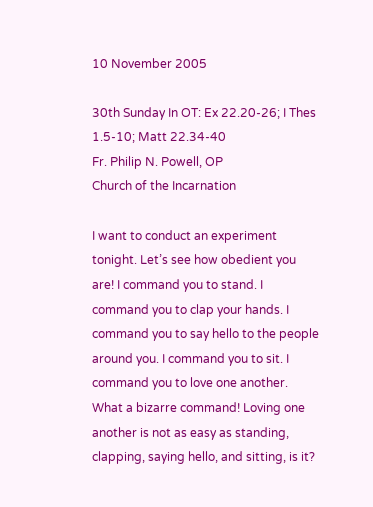10 November 2005

30th Sunday In OT: Ex 22.20-26; I Thes 1.5-10; Matt 22.34-40
Fr. Philip N. Powell, OP
Church of the Incarnation

I want to conduct an experiment tonight. Let’s see how obedient you are! I command you to stand. I command you to clap your hands. I command you to say hello to the people around you. I command you to sit. I command you to love one another. What a bizarre command! Loving one another is not as easy as standing, clapping, saying hello, and sitting, is it?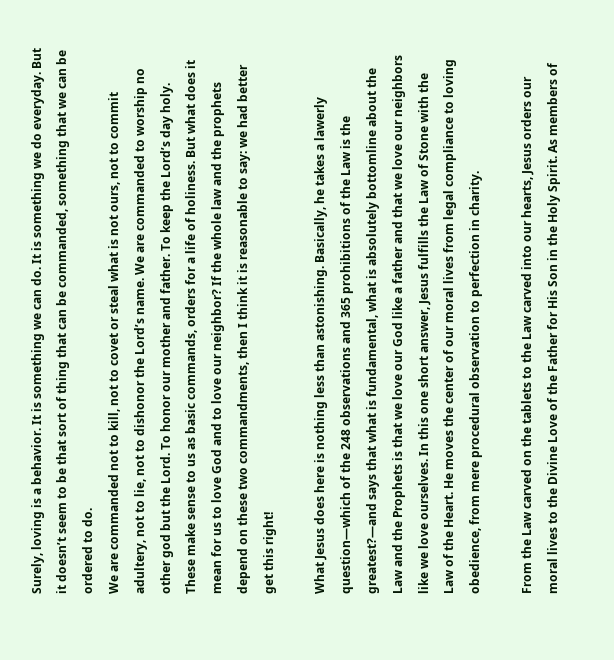Surely, loving is a behavior. It is something we can do. It is something we do everyday. But it doesn’t seem to be that sort of thing that can be commanded, something that we can be ordered to do.
We are commanded not to kill, not to covet or steal what is not ours, not to commit adultery, not to lie, not to dishonor the Lord’s name. We are commanded to worship no other god but the Lord. To honor our mother and father. To keep the Lord’s day holy. These make sense to us as basic commands, orders for a life of holiness. But what does it mean for us to love God and to love our neighbor? If the whole law and the prophets depend on these two commandments, then I think it is reasonable to say: we had better get this right!

What Jesus does here is nothing less than astonishing. Basically, he takes a lawerly question—which of the 248 observations and 365 prohibitions of the Law is the greatest?—and says that what is fundamental, what is absolutely bottomline about the Law and the Prophets is that we love our God like a father and that we love our neighbors like we love ourselves. In this one short answer, Jesus fulfills the Law of Stone with the Law of the Heart. He moves the center of our moral lives from legal compliance to loving obedience, from mere procedural observation to perfection in charity.

From the Law carved on the tablets to the Law carved into our hearts, Jesus orders our moral lives to the Divine Love of the Father for His Son in the Holy Spirit. As members of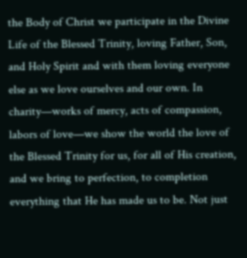the Body of Christ we participate in the Divine Life of the Blessed Trinity, loving Father, Son, and Holy Spirit and with them loving everyone else as we love ourselves and our own. In charity—works of mercy, acts of compassion, labors of love—we show the world the love of the Blessed Trinity for us, for all of His creation, and we bring to perfection, to completion everything that He has made us to be. Not just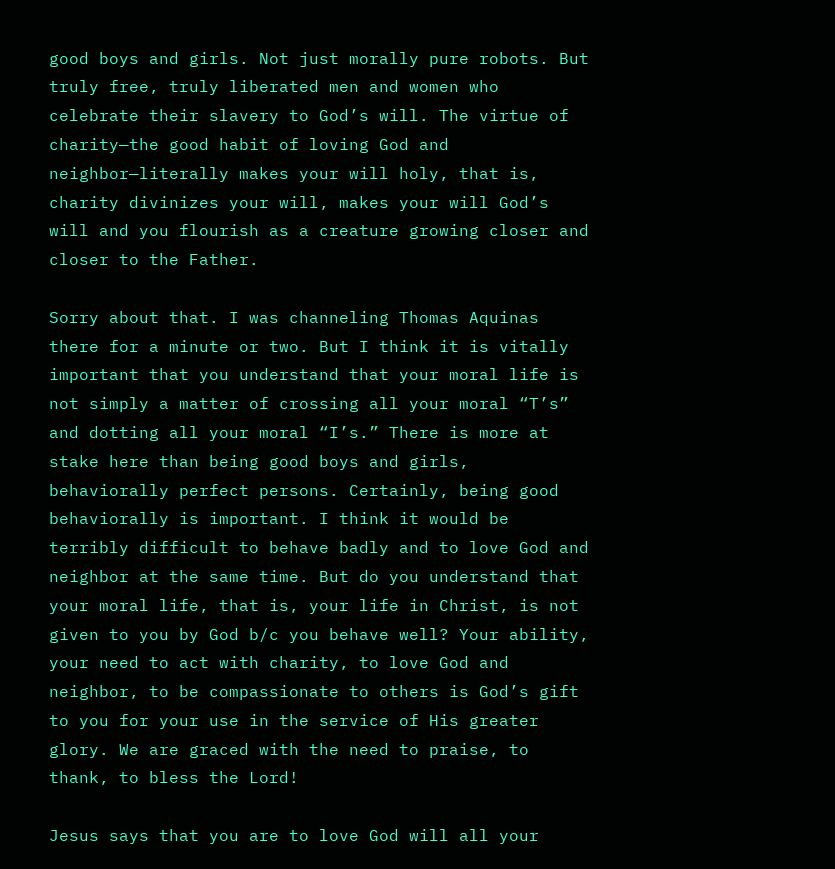good boys and girls. Not just morally pure robots. But truly free, truly liberated men and women who celebrate their slavery to God’s will. The virtue of charity—the good habit of loving God and neighbor—literally makes your will holy, that is, charity divinizes your will, makes your will God’s will and you flourish as a creature growing closer and closer to the Father.

Sorry about that. I was channeling Thomas Aquinas there for a minute or two. But I think it is vitally important that you understand that your moral life is not simply a matter of crossing all your moral “T’s” and dotting all your moral “I’s.” There is more at stake here than being good boys and girls, behaviorally perfect persons. Certainly, being good behaviorally is important. I think it would be terribly difficult to behave badly and to love God and neighbor at the same time. But do you understand that your moral life, that is, your life in Christ, is not given to you by God b/c you behave well? Your ability, your need to act with charity, to love God and neighbor, to be compassionate to others is God’s gift to you for your use in the service of His greater glory. We are graced with the need to praise, to thank, to bless the Lord!

Jesus says that you are to love God will all your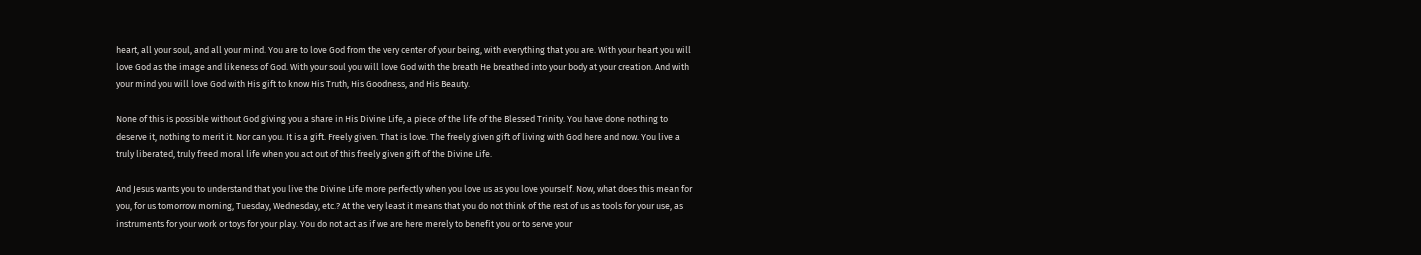heart, all your soul, and all your mind. You are to love God from the very center of your being, with everything that you are. With your heart you will love God as the image and likeness of God. With your soul you will love God with the breath He breathed into your body at your creation. And with your mind you will love God with His gift to know His Truth, His Goodness, and His Beauty.

None of this is possible without God giving you a share in His Divine Life, a piece of the life of the Blessed Trinity. You have done nothing to deserve it, nothing to merit it. Nor can you. It is a gift. Freely given. That is love. The freely given gift of living with God here and now. You live a truly liberated, truly freed moral life when you act out of this freely given gift of the Divine Life.

And Jesus wants you to understand that you live the Divine Life more perfectly when you love us as you love yourself. Now, what does this mean for you, for us tomorrow morning, Tuesday, Wednesday, etc.? At the very least it means that you do not think of the rest of us as tools for your use, as instruments for your work or toys for your play. You do not act as if we are here merely to benefit you or to serve your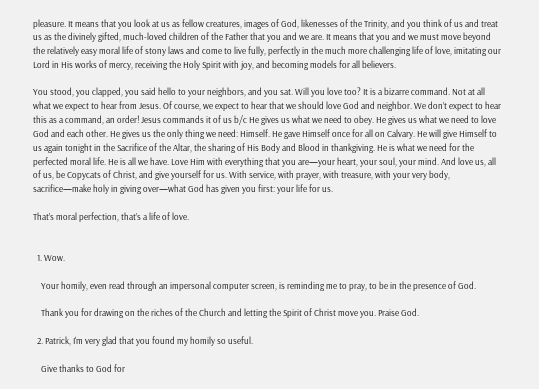pleasure. It means that you look at us as fellow creatures, images of God, likenesses of the Trinity, and you think of us and treat us as the divinely gifted, much-loved children of the Father that you and we are. It means that you and we must move beyond the relatively easy moral life of stony laws and come to live fully, perfectly in the much more challenging life of love, imitating our Lord in His works of mercy, receiving the Holy Spirit with joy, and becoming models for all believers.

You stood, you clapped, you said hello to your neighbors, and you sat. Will you love too? It is a bizarre command. Not at all what we expect to hear from Jesus. Of course, we expect to hear that we should love God and neighbor. We don’t expect to hear this as a command, an order! Jesus commands it of us b/c He gives us what we need to obey. He gives us what we need to love God and each other. He gives us the only thing we need: Himself. He gave Himself once for all on Calvary. He will give Himself to us again tonight in the Sacrifice of the Altar, the sharing of His Body and Blood in thankgiving. He is what we need for the perfected moral life. He is all we have. Love Him with everything that you are—your heart, your soul, your mind. And love us, all of us, be Copycats of Christ, and give yourself for us. With service, with prayer, with treasure, with your very body, sacrifice—make holy in giving over—what God has given you first: your life for us.

That’s moral perfection, that’s a life of love.


  1. Wow.

    Your homily, even read through an impersonal computer screen, is reminding me to pray, to be in the presence of God.

    Thank you for drawing on the riches of the Church and letting the Spirit of Christ move you. Praise God.

  2. Patrick, I'm very glad that you found my homily so useful.

    Give thanks to God for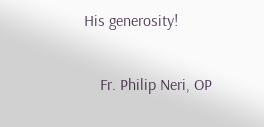His generosity!

    Fr. Philip Neri, OP